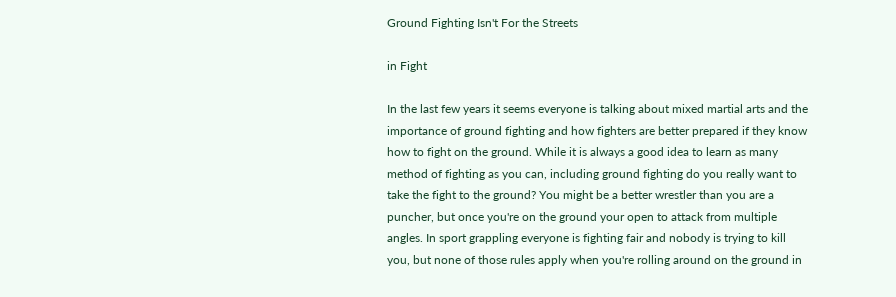Ground Fighting Isn't For the Streets

in Fight

In the last few years it seems everyone is talking about mixed martial arts and the importance of ground fighting and how fighters are better prepared if they know how to fight on the ground. While it is always a good idea to learn as many method of fighting as you can, including ground fighting do you really want to take the fight to the ground? You might be a better wrestler than you are a puncher, but once you're on the ground your open to attack from multiple angles. In sport grappling everyone is fighting fair and nobody is trying to kill you, but none of those rules apply when you're rolling around on the ground in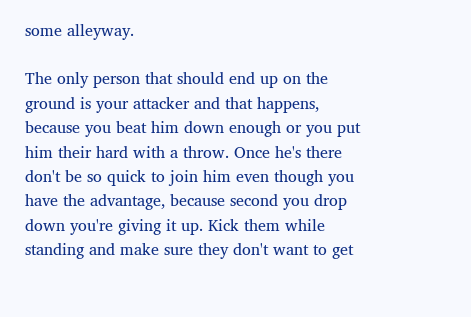some alleyway.

The only person that should end up on the ground is your attacker and that happens, because you beat him down enough or you put him their hard with a throw. Once he's there don't be so quick to join him even though you have the advantage, because second you drop down you're giving it up. Kick them while standing and make sure they don't want to get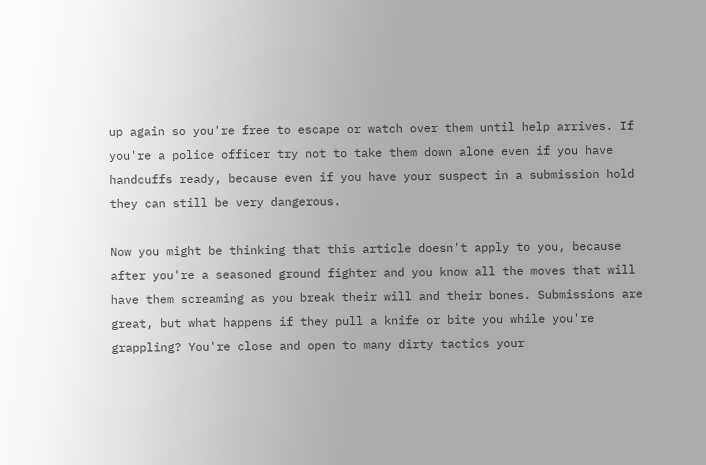up again so you're free to escape or watch over them until help arrives. If you're a police officer try not to take them down alone even if you have handcuffs ready, because even if you have your suspect in a submission hold they can still be very dangerous.

Now you might be thinking that this article doesn't apply to you, because after you're a seasoned ground fighter and you know all the moves that will have them screaming as you break their will and their bones. Submissions are great, but what happens if they pull a knife or bite you while you're grappling? You're close and open to many dirty tactics your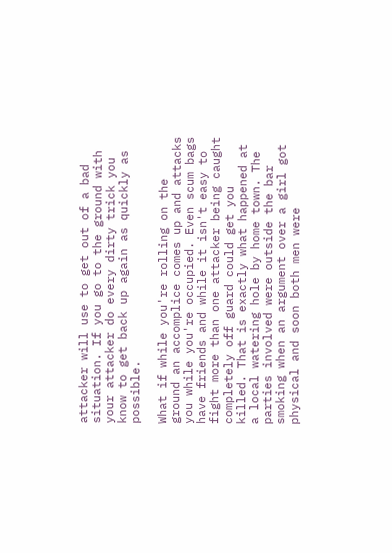attacker will use to get out of a bad situation. If you go to the ground with your attacker do every dirty trick you know to get back up again as quickly as possible.

What if while you're rolling on the ground an accomplice comes up and attacks you while you're occupied. Even scum bags have friends and while it isn't easy to fight more than one attacker being caught completely off guard could get you killed. That is exactly what happened at a local watering hole by home town. The parties involved were outside the bar smoking when an argument over a girl got physical and soon both men were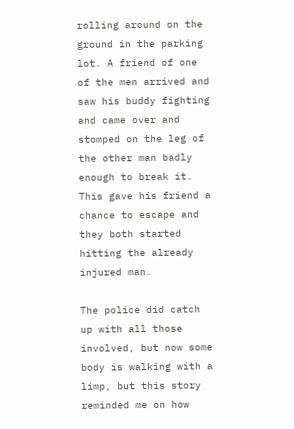rolling around on the ground in the parking lot. A friend of one of the men arrived and saw his buddy fighting and came over and stomped on the leg of the other man badly enough to break it. This gave his friend a chance to escape and they both started hitting the already injured man.

The police did catch up with all those involved, but now some body is walking with a limp, but this story reminded me on how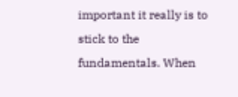important it really is to stick to the fundamentals. When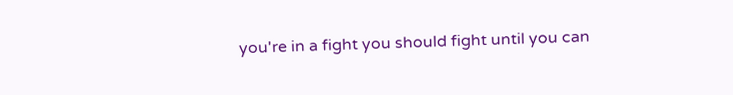you're in a fight you should fight until you can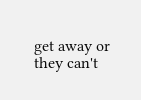get away or they can't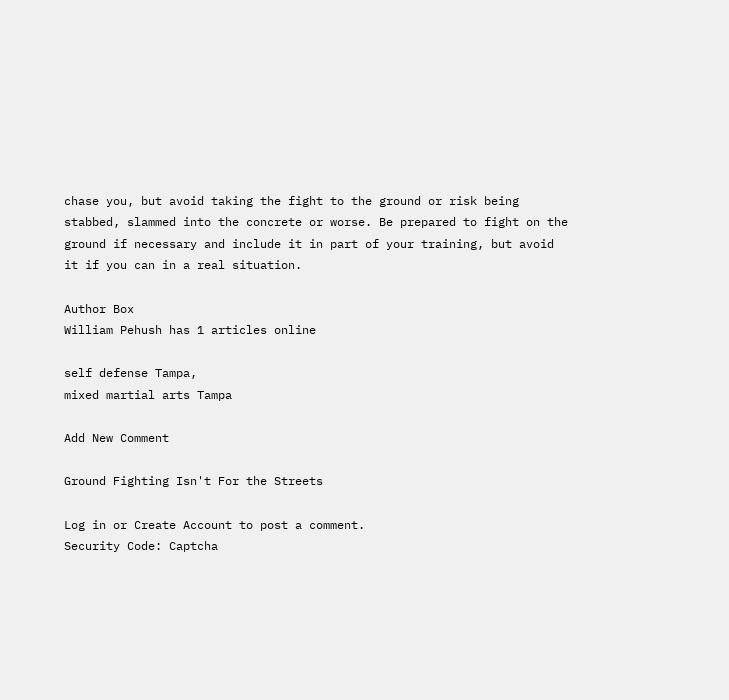chase you, but avoid taking the fight to the ground or risk being stabbed, slammed into the concrete or worse. Be prepared to fight on the ground if necessary and include it in part of your training, but avoid it if you can in a real situation.

Author Box
William Pehush has 1 articles online

self defense Tampa,
mixed martial arts Tampa

Add New Comment

Ground Fighting Isn't For the Streets

Log in or Create Account to post a comment.
Security Code: Captcha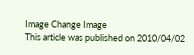Image Change Image
This article was published on 2010/04/02